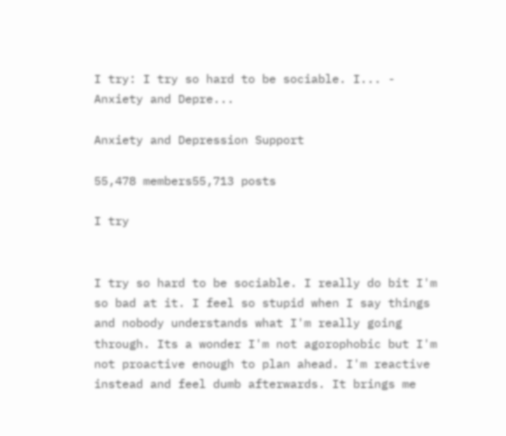I try: I try so hard to be sociable. I... - Anxiety and Depre...

Anxiety and Depression Support

55,478 members55,713 posts

I try


I try so hard to be sociable. I really do bit I'm so bad at it. I feel so stupid when I say things and nobody understands what I'm really going through. Its a wonder I'm not agorophobic but I'm not proactive enough to plan ahead. I'm reactive instead and feel dumb afterwards. It brings me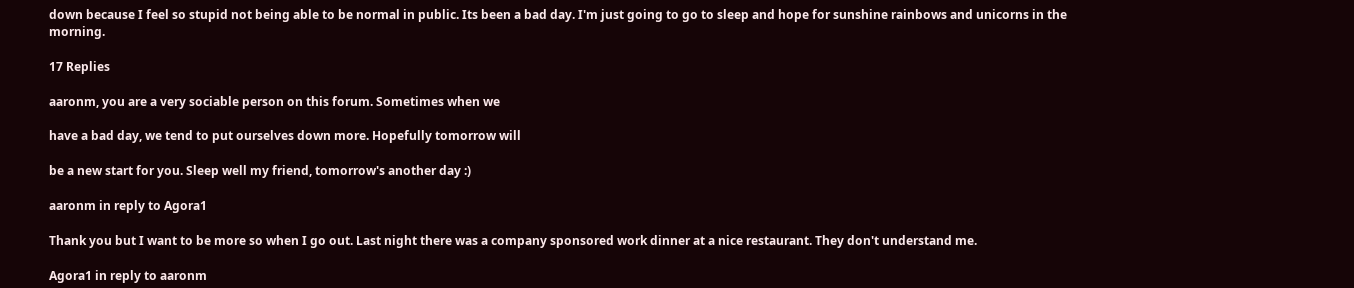down because I feel so stupid not being able to be normal in public. Its been a bad day. I'm just going to go to sleep and hope for sunshine rainbows and unicorns in the morning.

17 Replies

aaronm, you are a very sociable person on this forum. Sometimes when we

have a bad day, we tend to put ourselves down more. Hopefully tomorrow will

be a new start for you. Sleep well my friend, tomorrow's another day :)

aaronm in reply to Agora1

Thank you but I want to be more so when I go out. Last night there was a company sponsored work dinner at a nice restaurant. They don't understand me.

Agora1 in reply to aaronm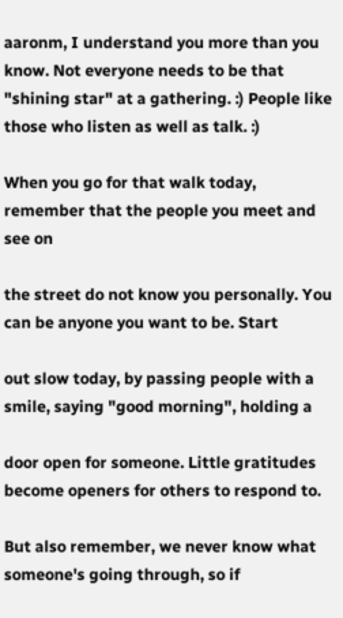aaronm, I understand you more than you know. Not everyone needs to be that "shining star" at a gathering. :) People like those who listen as well as talk. :)

When you go for that walk today, remember that the people you meet and see on

the street do not know you personally. You can be anyone you want to be. Start

out slow today, by passing people with a smile, saying "good morning", holding a

door open for someone. Little gratitudes become openers for others to respond to.

But also remember, we never know what someone's going through, so if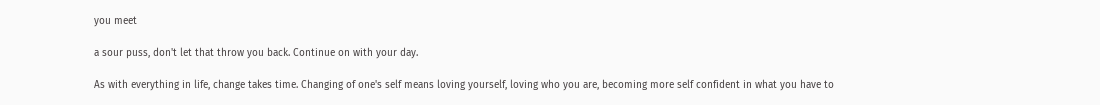you meet

a sour puss, don't let that throw you back. Continue on with your day.

As with everything in life, change takes time. Changing of one's self means loving yourself, loving who you are, becoming more self confident in what you have to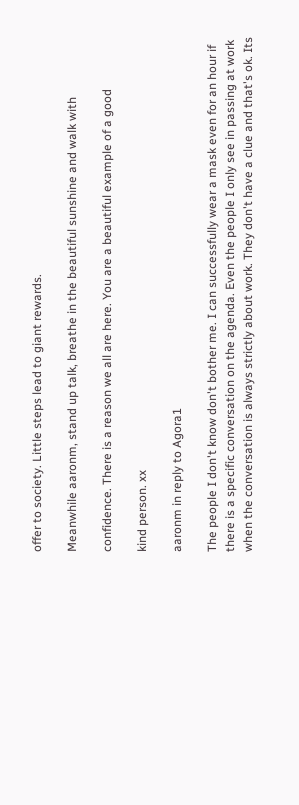offer to society. Little steps lead to giant rewards.

Meanwhile aaronm, stand up talk, breathe in the beautiful sunshine and walk with

confidence. There is a reason we all are here. You are a beautiful example of a good

kind person. xx

aaronm in reply to Agora1

The people I don't know don't bother me. I can successfully wear a mask even for an hour if there is a specific conversation on the agenda. Even the people I only see in passing at work when the conversation is always strictly about work. They don't have a clue and that's ok. Its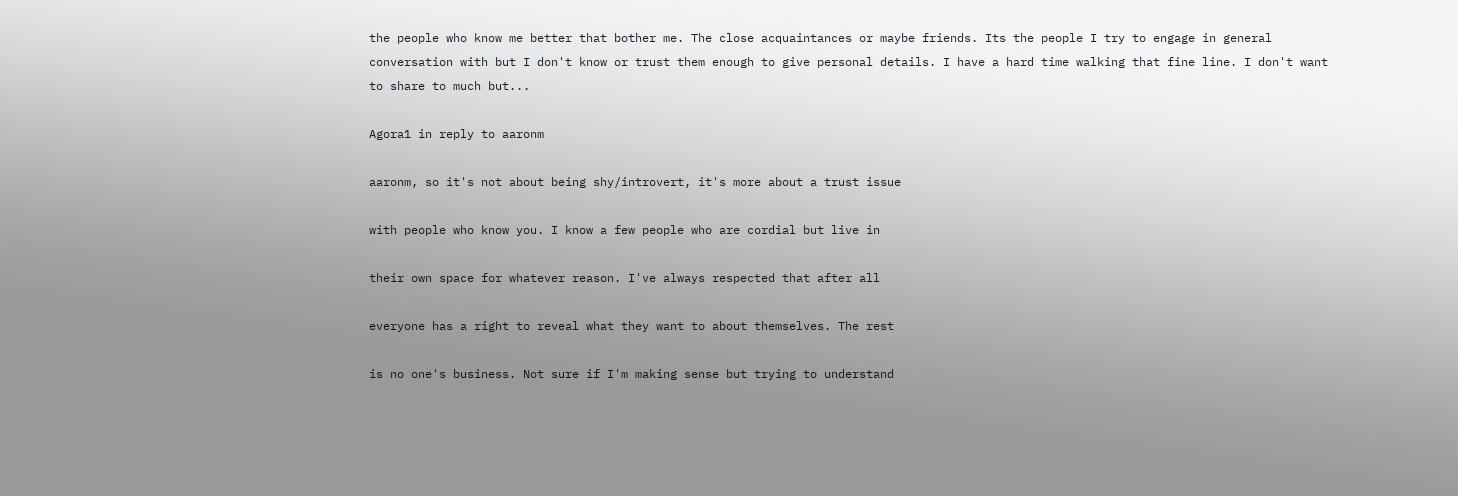the people who know me better that bother me. The close acquaintances or maybe friends. Its the people I try to engage in general conversation with but I don't know or trust them enough to give personal details. I have a hard time walking that fine line. I don't want to share to much but...

Agora1 in reply to aaronm

aaronm, so it's not about being shy/introvert, it's more about a trust issue

with people who know you. I know a few people who are cordial but live in

their own space for whatever reason. I've always respected that after all

everyone has a right to reveal what they want to about themselves. The rest

is no one's business. Not sure if I'm making sense but trying to understand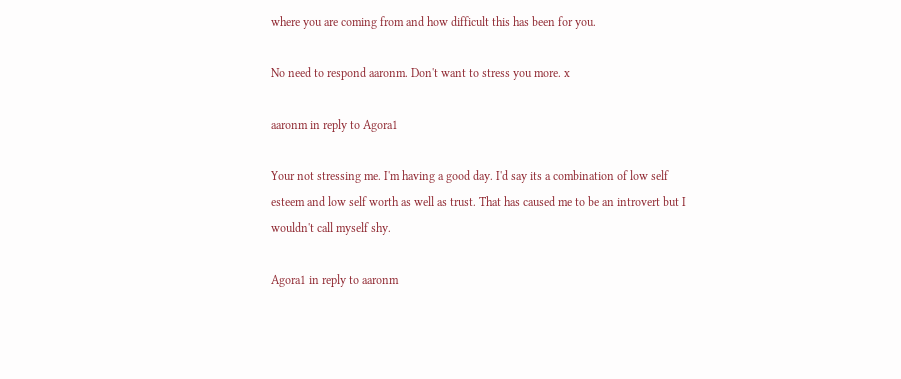where you are coming from and how difficult this has been for you.

No need to respond aaronm. Don't want to stress you more. x

aaronm in reply to Agora1

Your not stressing me. I'm having a good day. I'd say its a combination of low self esteem and low self worth as well as trust. That has caused me to be an introvert but I wouldn't call myself shy.

Agora1 in reply to aaronm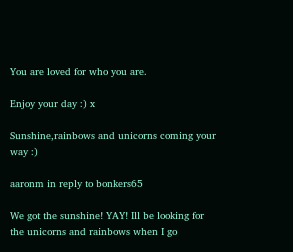You are loved for who you are.

Enjoy your day :) x

Sunshine,rainbows and unicorns coming your way :)

aaronm in reply to bonkers65

We got the sunshine! YAY! Ill be looking for the unicorns and rainbows when I go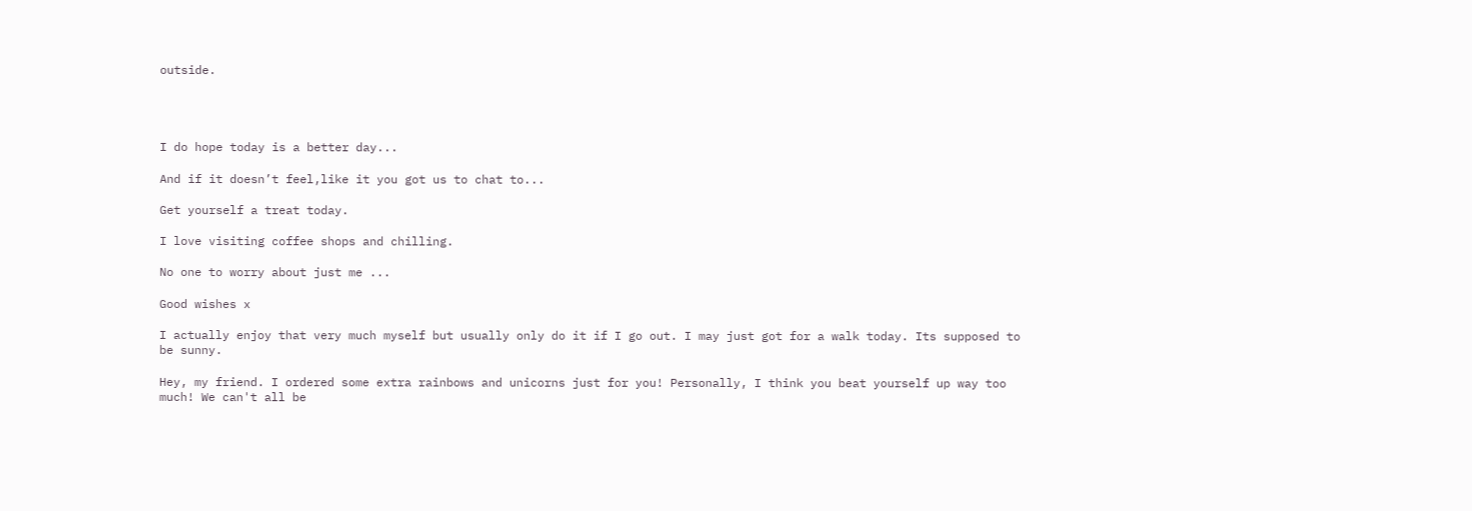outside.




I do hope today is a better day...

And if it doesn’t feel,like it you got us to chat to...

Get yourself a treat today.

I love visiting coffee shops and chilling.

No one to worry about just me ...

Good wishes x

I actually enjoy that very much myself but usually only do it if I go out. I may just got for a walk today. Its supposed to be sunny.

Hey, my friend. I ordered some extra rainbows and unicorns just for you! Personally, I think you beat yourself up way too much! We can't all be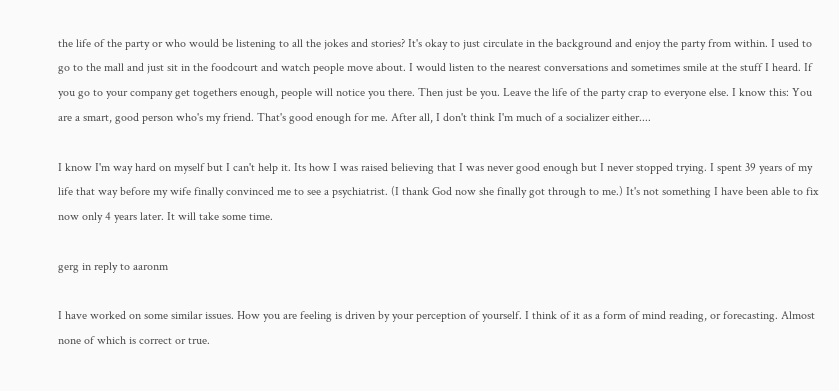the life of the party or who would be listening to all the jokes and stories? It's okay to just circulate in the background and enjoy the party from within. I used to go to the mall and just sit in the foodcourt and watch people move about. I would listen to the nearest conversations and sometimes smile at the stuff I heard. If you go to your company get togethers enough, people will notice you there. Then just be you. Leave the life of the party crap to everyone else. I know this: You are a smart, good person who's my friend. That's good enough for me. After all, I don't think I'm much of a socializer either....

I know I'm way hard on myself but I can't help it. Its how I was raised believing that I was never good enough but I never stopped trying. I spent 39 years of my life that way before my wife finally convinced me to see a psychiatrist. (I thank God now she finally got through to me.) It's not something I have been able to fix now only 4 years later. It will take some time.

gerg in reply to aaronm

I have worked on some similar issues. How you are feeling is driven by your perception of yourself. I think of it as a form of mind reading, or forecasting. Almost none of which is correct or true.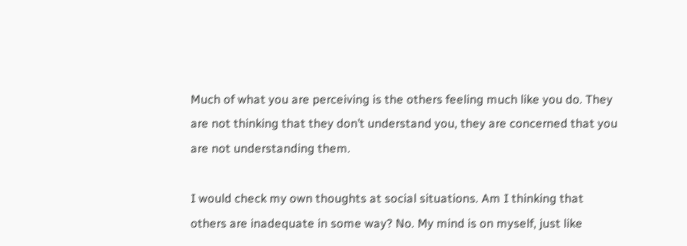Much of what you are perceiving is the others feeling much like you do. They are not thinking that they don’t understand you, they are concerned that you are not understanding them.

I would check my own thoughts at social situations. Am I thinking that others are inadequate in some way? No. My mind is on myself, just like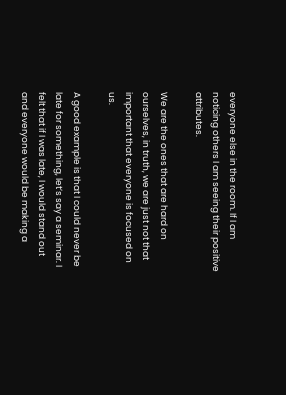everyone else in the room. If I am noticing others I am seeing their positive attributes.

We are the ones that are hard on ourselves, in truth, we are just not that important that everyone is focused on us.

A good example is that I could never be late for something, let’s say a seminar. I felt that if I was late, I would stand out and everyone would be making a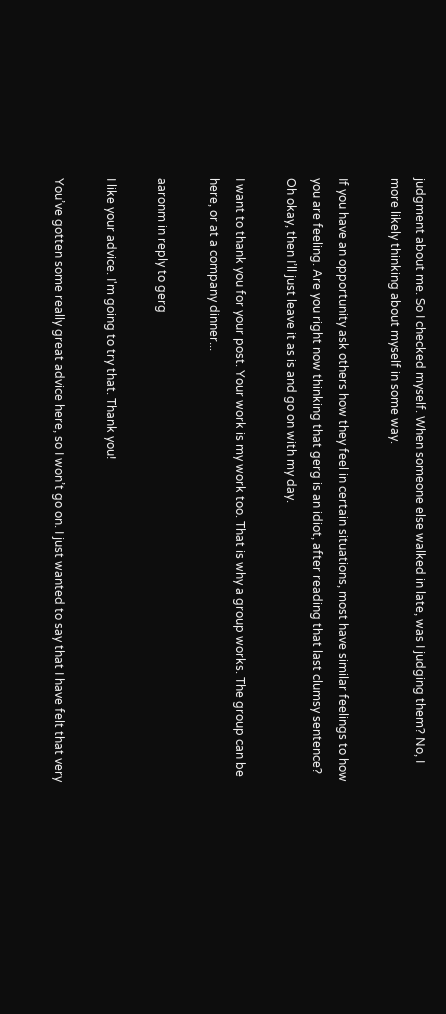judgment about me. So I checked myself. When someone else walked in late, was I judging them? No, I more likely thinking about myself in some way.

If you have an opportunity ask others how they feel in certain situations, most have similar feelings to how you are feeling. Are you right now thinking that gerg is an idiot, after reading that last clumsy sentence? Oh okay, then I’ll just leave it as is and go on with my day.

I want to thank you for your post. Your work is my work too. That is why a group works. The group can be here, or at a company dinner...

aaronm in reply to gerg

I like your advice. I'm going to try that. Thank you!

You’ve gotten some really great advice here, so I won’t go on. I just wanted to say that I have felt that very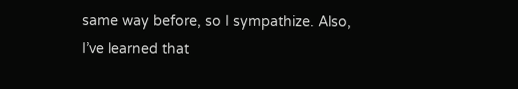same way before, so I sympathize. Also, I’ve learned that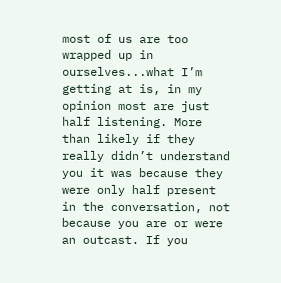most of us are too wrapped up in ourselves...what I’m getting at is, in my opinion most are just half listening. More than likely if they really didn’t understand you it was because they were only half present in the conversation, not because you are or were an outcast. If you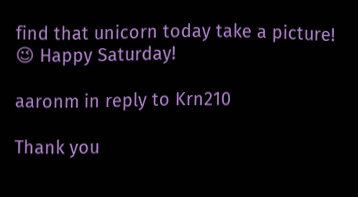find that unicorn today take a picture! 😉 Happy Saturday!

aaronm in reply to Krn210

Thank you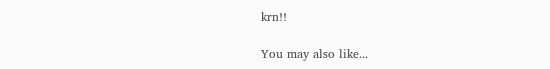krn!!

You may also like...